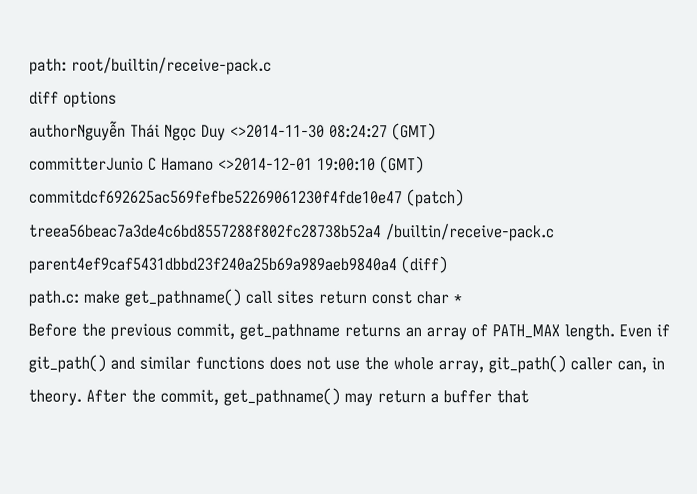path: root/builtin/receive-pack.c
diff options
authorNguyễn Thái Ngọc Duy <>2014-11-30 08:24:27 (GMT)
committerJunio C Hamano <>2014-12-01 19:00:10 (GMT)
commitdcf692625ac569fefbe52269061230f4fde10e47 (patch)
treea56beac7a3de4c6bd8557288f802fc28738b52a4 /builtin/receive-pack.c
parent4ef9caf5431dbbd23f240a25b69a989aeb9840a4 (diff)
path.c: make get_pathname() call sites return const char *
Before the previous commit, get_pathname returns an array of PATH_MAX length. Even if git_path() and similar functions does not use the whole array, git_path() caller can, in theory. After the commit, get_pathname() may return a buffer that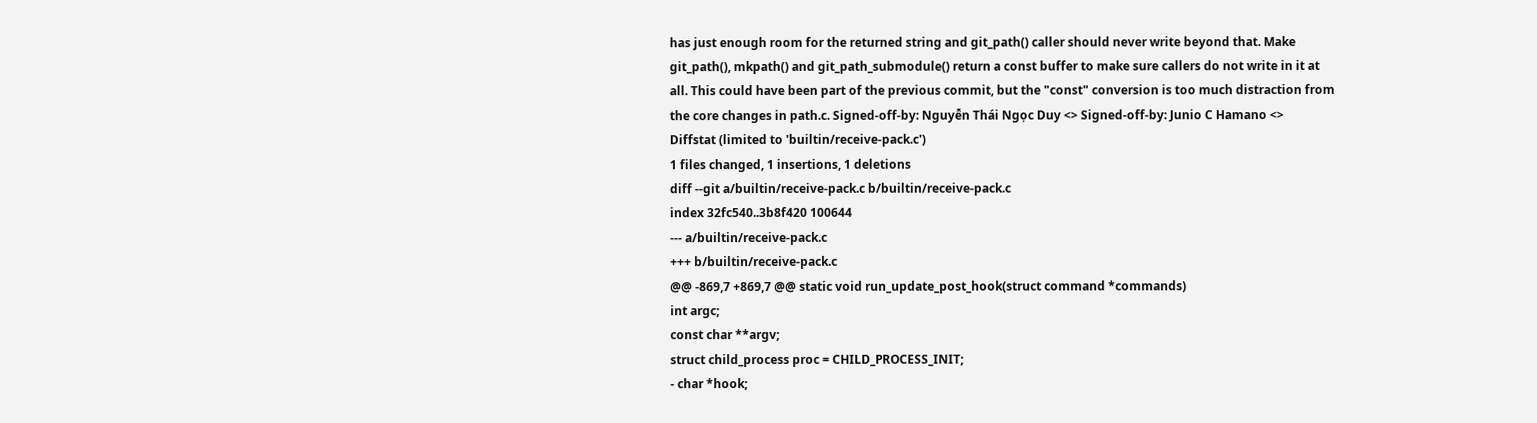has just enough room for the returned string and git_path() caller should never write beyond that. Make git_path(), mkpath() and git_path_submodule() return a const buffer to make sure callers do not write in it at all. This could have been part of the previous commit, but the "const" conversion is too much distraction from the core changes in path.c. Signed-off-by: Nguyễn Thái Ngọc Duy <> Signed-off-by: Junio C Hamano <>
Diffstat (limited to 'builtin/receive-pack.c')
1 files changed, 1 insertions, 1 deletions
diff --git a/builtin/receive-pack.c b/builtin/receive-pack.c
index 32fc540..3b8f420 100644
--- a/builtin/receive-pack.c
+++ b/builtin/receive-pack.c
@@ -869,7 +869,7 @@ static void run_update_post_hook(struct command *commands)
int argc;
const char **argv;
struct child_process proc = CHILD_PROCESS_INIT;
- char *hook;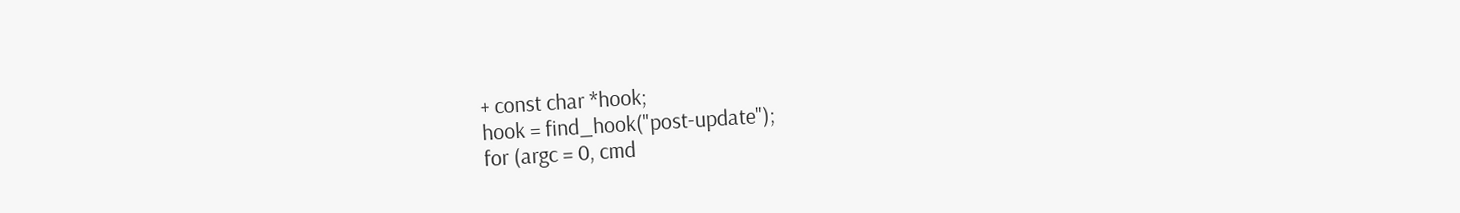+ const char *hook;
hook = find_hook("post-update");
for (argc = 0, cmd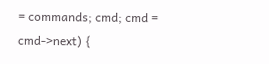= commands; cmd; cmd = cmd->next) {